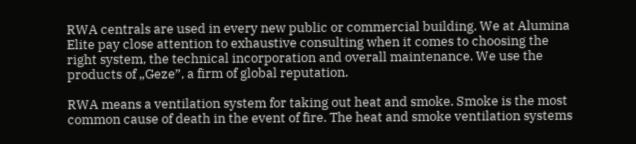RWA centrals are used in every new public or commercial building. We at Alumina Elite pay close attention to exhaustive consulting when it comes to choosing the right system, the technical incorporation and overall maintenance. We use the products of „Geze”, a firm of global reputation.

RWA means a ventilation system for taking out heat and smoke. Smoke is the most common cause of death in the event of fire. The heat and smoke ventilation systems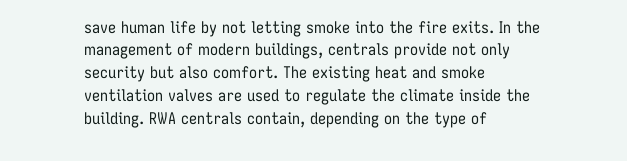save human life by not letting smoke into the fire exits. In the management of modern buildings, centrals provide not only security but also comfort. The existing heat and smoke ventilation valves are used to regulate the climate inside the building. RWA centrals contain, depending on the type of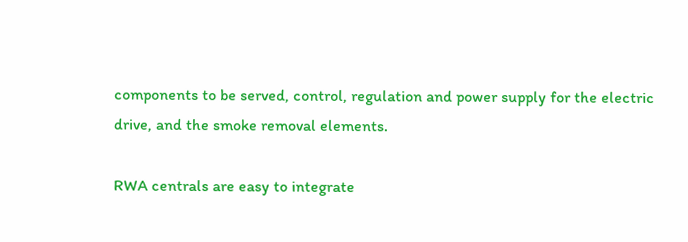components to be served, control, regulation and power supply for the electric drive, and the smoke removal elements.

RWA centrals are easy to integrate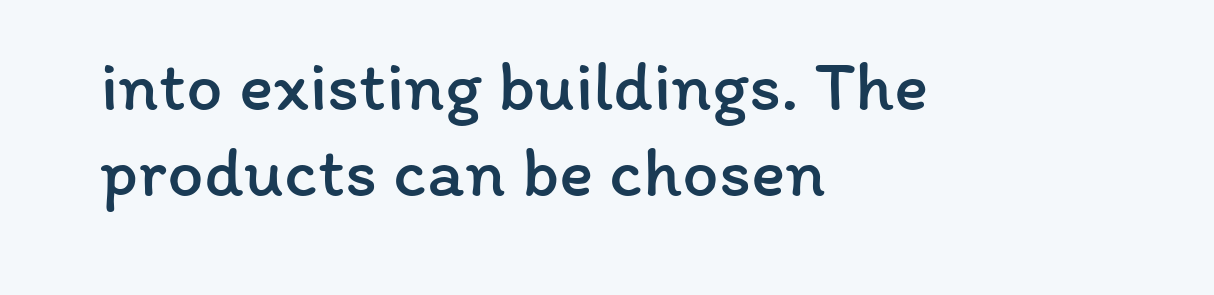into existing buildings. The products can be chosen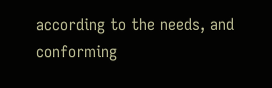according to the needs, and conforming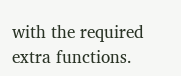with the required extra functions.